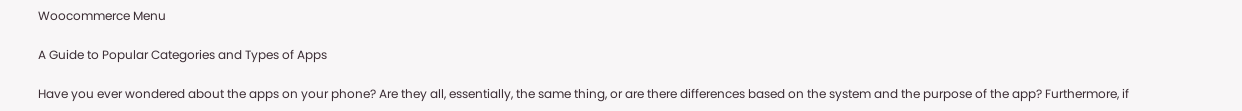Woocommerce Menu

A Guide to Popular Categories and Types of Apps

Have you ever wondered about the apps on your phone? Are they all, essentially, the same thing, or are there differences based on the system and the purpose of the app? Furthermore, if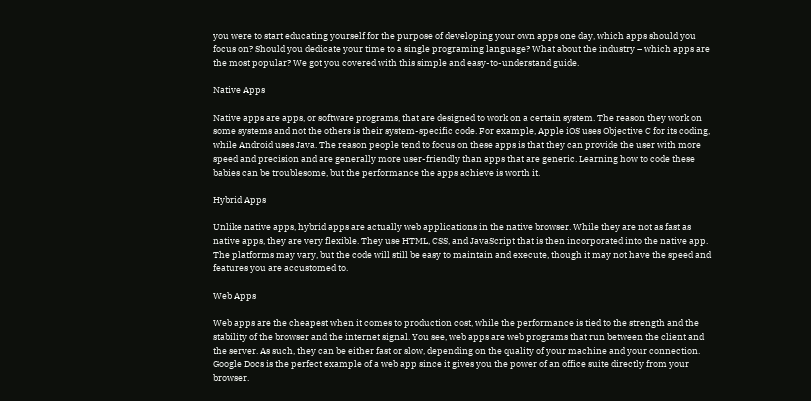you were to start educating yourself for the purpose of developing your own apps one day, which apps should you focus on? Should you dedicate your time to a single programing language? What about the industry – which apps are the most popular? We got you covered with this simple and easy-to-understand guide.

Native Apps

Native apps are apps, or software programs, that are designed to work on a certain system. The reason they work on some systems and not the others is their system-specific code. For example, Apple iOS uses Objective C for its coding, while Android uses Java. The reason people tend to focus on these apps is that they can provide the user with more speed and precision and are generally more user-friendly than apps that are generic. Learning how to code these babies can be troublesome, but the performance the apps achieve is worth it.

Hybrid Apps

Unlike native apps, hybrid apps are actually web applications in the native browser. While they are not as fast as native apps, they are very flexible. They use HTML, CSS, and JavaScript that is then incorporated into the native app. The platforms may vary, but the code will still be easy to maintain and execute, though it may not have the speed and features you are accustomed to.

Web Apps

Web apps are the cheapest when it comes to production cost, while the performance is tied to the strength and the stability of the browser and the internet signal. You see, web apps are web programs that run between the client and the server. As such, they can be either fast or slow, depending on the quality of your machine and your connection. Google Docs is the perfect example of a web app since it gives you the power of an office suite directly from your browser.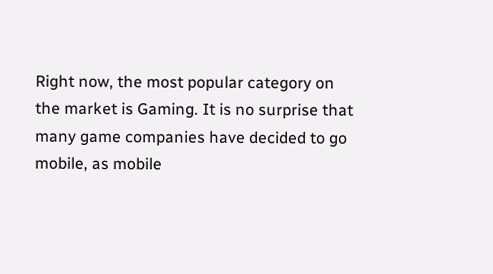Right now, the most popular category on the market is Gaming. It is no surprise that many game companies have decided to go mobile, as mobile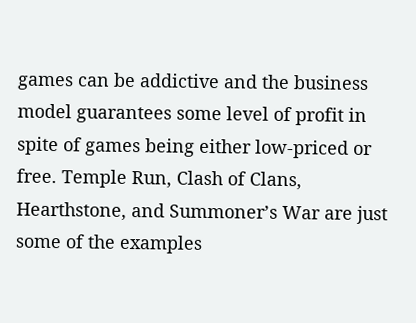games can be addictive and the business model guarantees some level of profit in spite of games being either low-priced or free. Temple Run, Clash of Clans, Hearthstone, and Summoner’s War are just some of the examples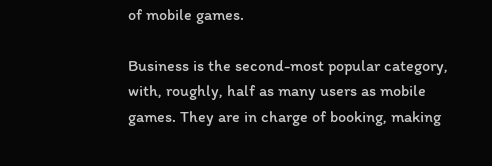of mobile games.

Business is the second-most popular category, with, roughly, half as many users as mobile games. They are in charge of booking, making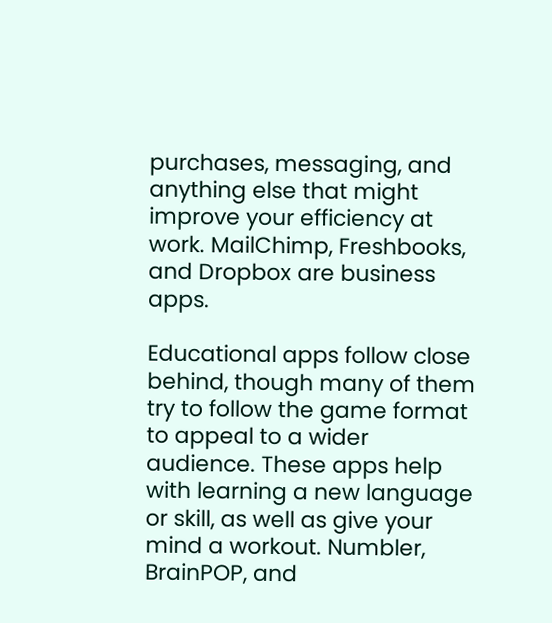purchases, messaging, and anything else that might improve your efficiency at work. MailChimp, Freshbooks, and Dropbox are business apps.

Educational apps follow close behind, though many of them try to follow the game format to appeal to a wider audience. These apps help with learning a new language or skill, as well as give your mind a workout. Numbler, BrainPOP, and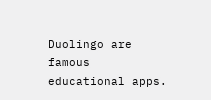Duolingo are famous educational apps.